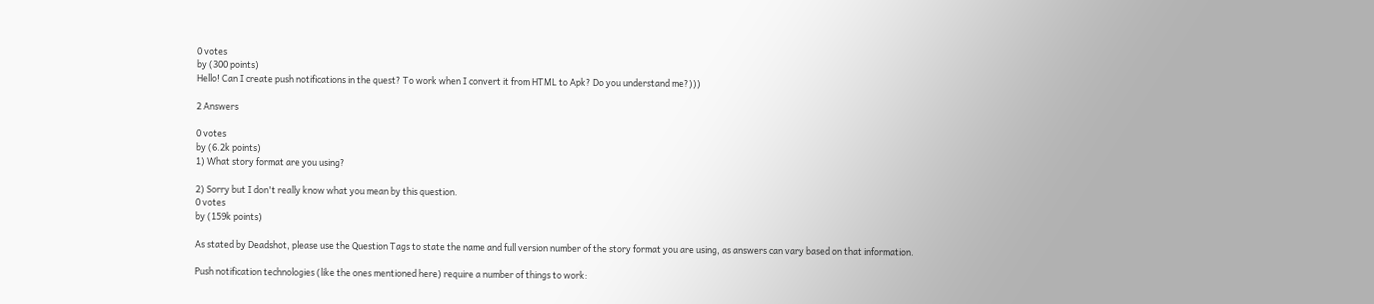0 votes
by (300 points)
Hello! Can I create push notifications in the quest? To work when I convert it from HTML to Apk? Do you understand me?)))

2 Answers

0 votes
by (6.2k points)
1) What story format are you using?

2) Sorry but I don't really know what you mean by this question.
0 votes
by (159k points)

As stated by Deadshot, please use the Question Tags to state the name and full version number of the story format you are using, as answers can vary based on that information.

Push notification technologies (like the ones mentioned here) require a number of things to work: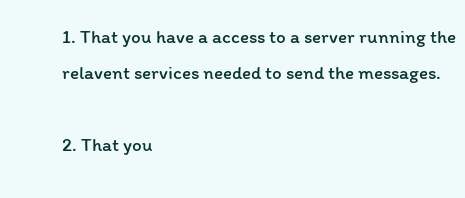1. That you have a access to a server running the relavent services needed to send the messages.

2. That you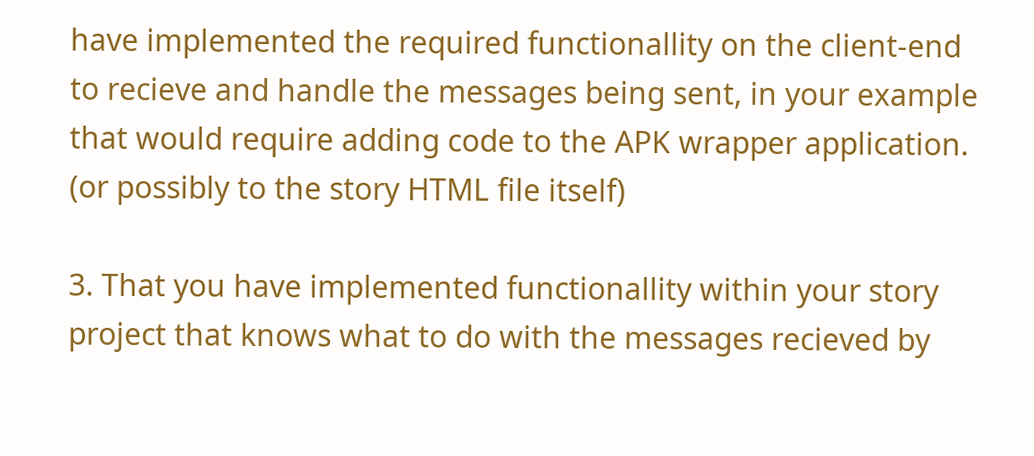have implemented the required functionallity on the client-end to recieve and handle the messages being sent, in your example that would require adding code to the APK wrapper application. (or possibly to the story HTML file itself)

3. That you have implemented functionallity within your story project that knows what to do with the messages recieved by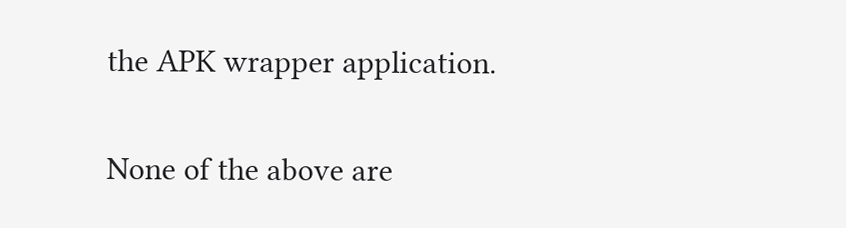the APK wrapper application.

None of the above are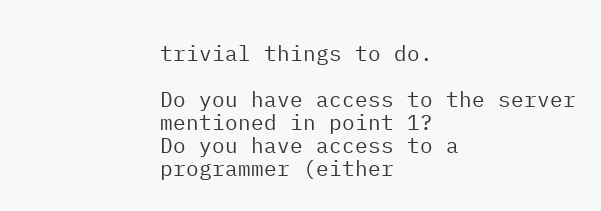trivial things to do.

Do you have access to the server mentioned in point 1?
Do you have access to a programmer (either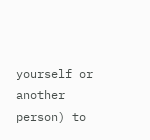yourself or another person) to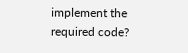implement the required code?